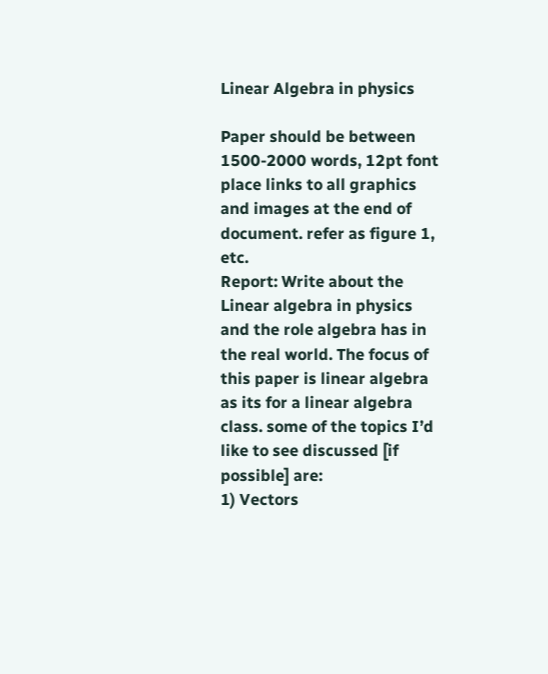Linear Algebra in physics

Paper should be between 1500-2000 words, 12pt font place links to all graphics and images at the end of document. refer as figure 1, etc.
Report: Write about the Linear algebra in physics and the role algebra has in the real world. The focus of this paper is linear algebra as its for a linear algebra class. some of the topics I’d like to see discussed [if possible] are:
1) Vectors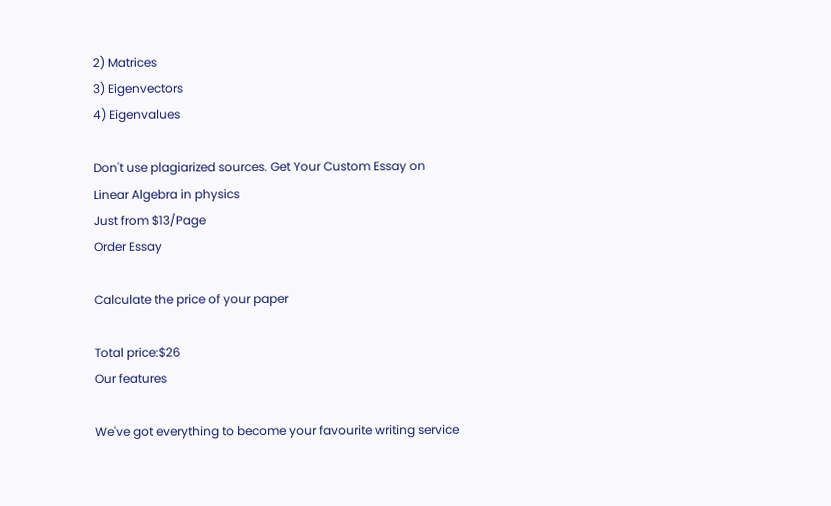2) Matrices
3) Eigenvectors
4) Eigenvalues

Don't use plagiarized sources. Get Your Custom Essay on
Linear Algebra in physics
Just from $13/Page
Order Essay

Calculate the price of your paper

Total price:$26
Our features

We've got everything to become your favourite writing service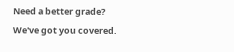Need a better grade?
We've got you covered.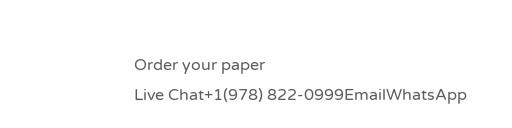Order your paper
Live Chat+1(978) 822-0999EmailWhatsApp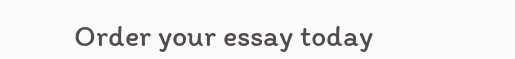Order your essay today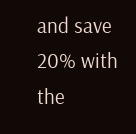and save 20% with the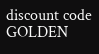discount code GOLDEN